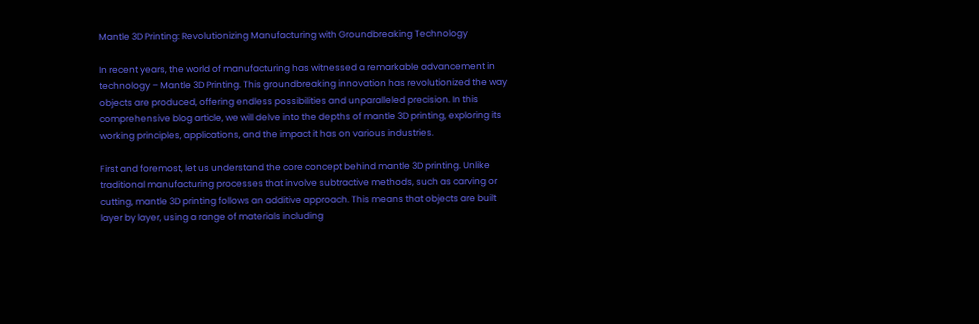Mantle 3D Printing: Revolutionizing Manufacturing with Groundbreaking Technology

In recent years, the world of manufacturing has witnessed a remarkable advancement in technology – Mantle 3D Printing. This groundbreaking innovation has revolutionized the way objects are produced, offering endless possibilities and unparalleled precision. In this comprehensive blog article, we will delve into the depths of mantle 3D printing, exploring its working principles, applications, and the impact it has on various industries.

First and foremost, let us understand the core concept behind mantle 3D printing. Unlike traditional manufacturing processes that involve subtractive methods, such as carving or cutting, mantle 3D printing follows an additive approach. This means that objects are built layer by layer, using a range of materials including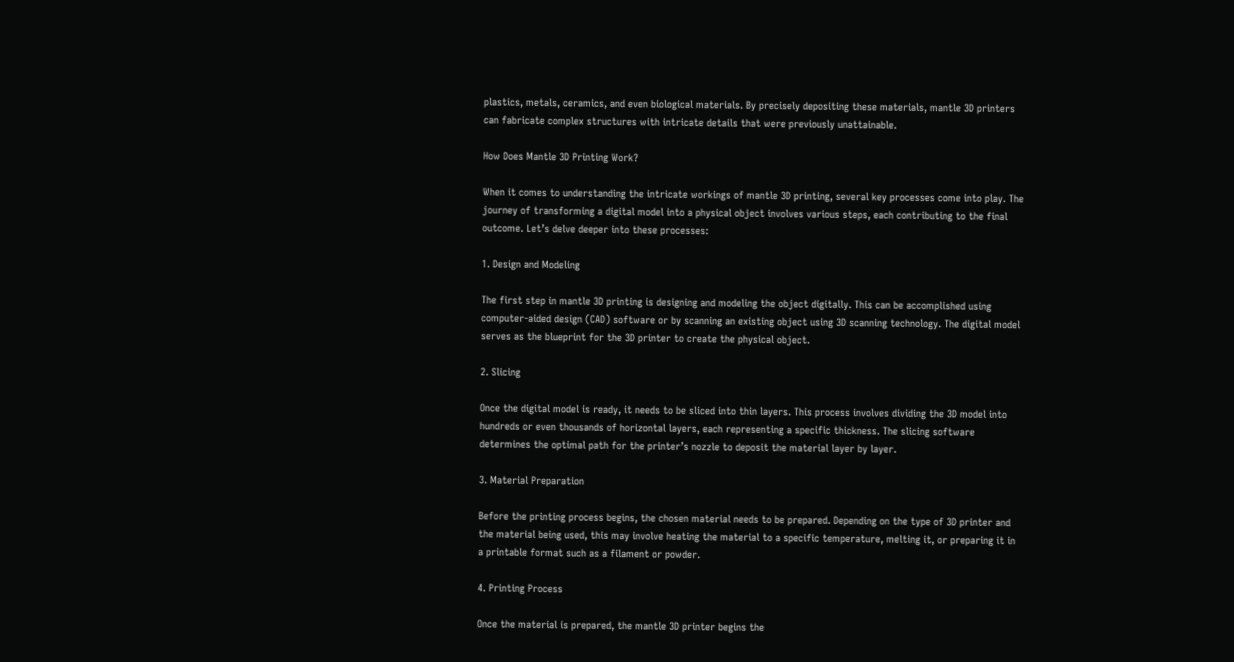plastics, metals, ceramics, and even biological materials. By precisely depositing these materials, mantle 3D printers can fabricate complex structures with intricate details that were previously unattainable.

How Does Mantle 3D Printing Work?

When it comes to understanding the intricate workings of mantle 3D printing, several key processes come into play. The journey of transforming a digital model into a physical object involves various steps, each contributing to the final outcome. Let’s delve deeper into these processes:

1. Design and Modeling

The first step in mantle 3D printing is designing and modeling the object digitally. This can be accomplished using computer-aided design (CAD) software or by scanning an existing object using 3D scanning technology. The digital model serves as the blueprint for the 3D printer to create the physical object.

2. Slicing

Once the digital model is ready, it needs to be sliced into thin layers. This process involves dividing the 3D model into hundreds or even thousands of horizontal layers, each representing a specific thickness. The slicing software determines the optimal path for the printer’s nozzle to deposit the material layer by layer.

3. Material Preparation

Before the printing process begins, the chosen material needs to be prepared. Depending on the type of 3D printer and the material being used, this may involve heating the material to a specific temperature, melting it, or preparing it in a printable format such as a filament or powder.

4. Printing Process

Once the material is prepared, the mantle 3D printer begins the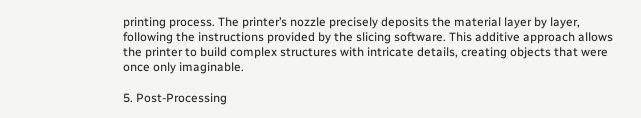printing process. The printer’s nozzle precisely deposits the material layer by layer, following the instructions provided by the slicing software. This additive approach allows the printer to build complex structures with intricate details, creating objects that were once only imaginable.

5. Post-Processing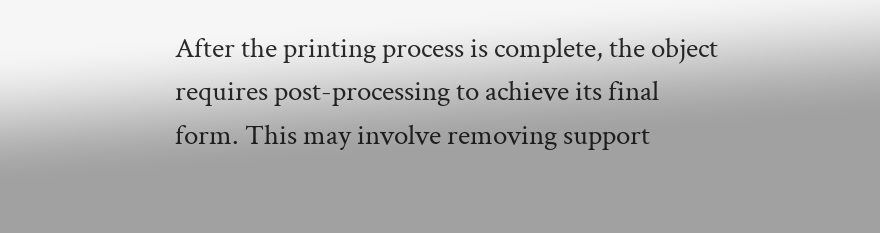After the printing process is complete, the object requires post-processing to achieve its final form. This may involve removing support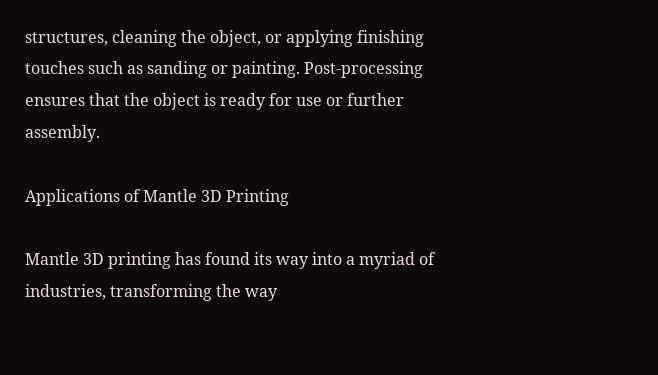structures, cleaning the object, or applying finishing touches such as sanding or painting. Post-processing ensures that the object is ready for use or further assembly.

Applications of Mantle 3D Printing

Mantle 3D printing has found its way into a myriad of industries, transforming the way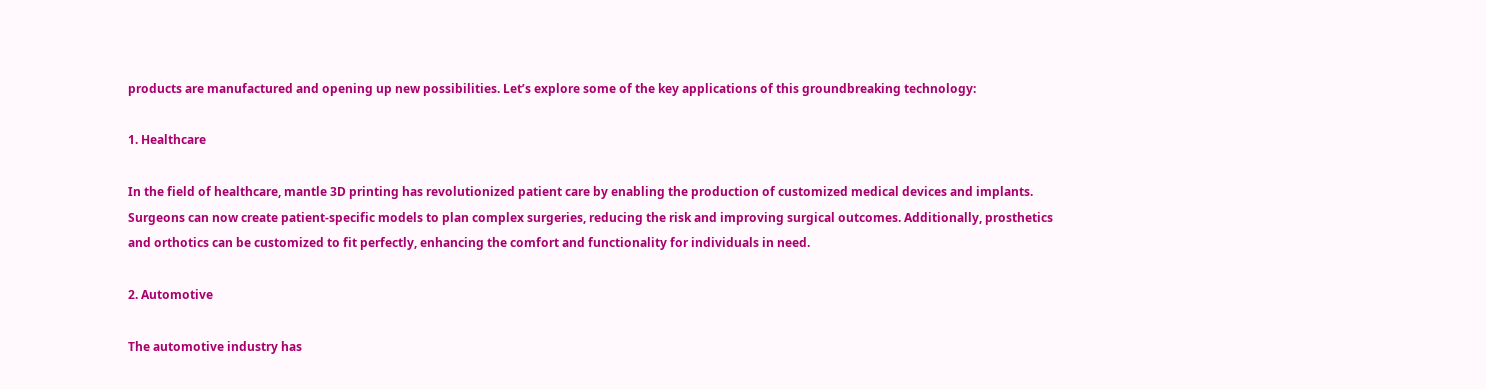products are manufactured and opening up new possibilities. Let’s explore some of the key applications of this groundbreaking technology:

1. Healthcare

In the field of healthcare, mantle 3D printing has revolutionized patient care by enabling the production of customized medical devices and implants. Surgeons can now create patient-specific models to plan complex surgeries, reducing the risk and improving surgical outcomes. Additionally, prosthetics and orthotics can be customized to fit perfectly, enhancing the comfort and functionality for individuals in need.

2. Automotive

The automotive industry has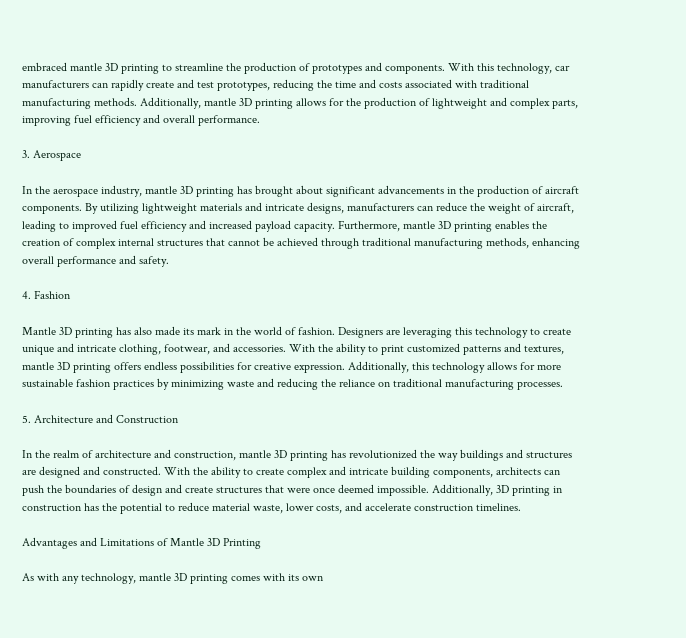embraced mantle 3D printing to streamline the production of prototypes and components. With this technology, car manufacturers can rapidly create and test prototypes, reducing the time and costs associated with traditional manufacturing methods. Additionally, mantle 3D printing allows for the production of lightweight and complex parts, improving fuel efficiency and overall performance.

3. Aerospace

In the aerospace industry, mantle 3D printing has brought about significant advancements in the production of aircraft components. By utilizing lightweight materials and intricate designs, manufacturers can reduce the weight of aircraft, leading to improved fuel efficiency and increased payload capacity. Furthermore, mantle 3D printing enables the creation of complex internal structures that cannot be achieved through traditional manufacturing methods, enhancing overall performance and safety.

4. Fashion

Mantle 3D printing has also made its mark in the world of fashion. Designers are leveraging this technology to create unique and intricate clothing, footwear, and accessories. With the ability to print customized patterns and textures, mantle 3D printing offers endless possibilities for creative expression. Additionally, this technology allows for more sustainable fashion practices by minimizing waste and reducing the reliance on traditional manufacturing processes.

5. Architecture and Construction

In the realm of architecture and construction, mantle 3D printing has revolutionized the way buildings and structures are designed and constructed. With the ability to create complex and intricate building components, architects can push the boundaries of design and create structures that were once deemed impossible. Additionally, 3D printing in construction has the potential to reduce material waste, lower costs, and accelerate construction timelines.

Advantages and Limitations of Mantle 3D Printing

As with any technology, mantle 3D printing comes with its own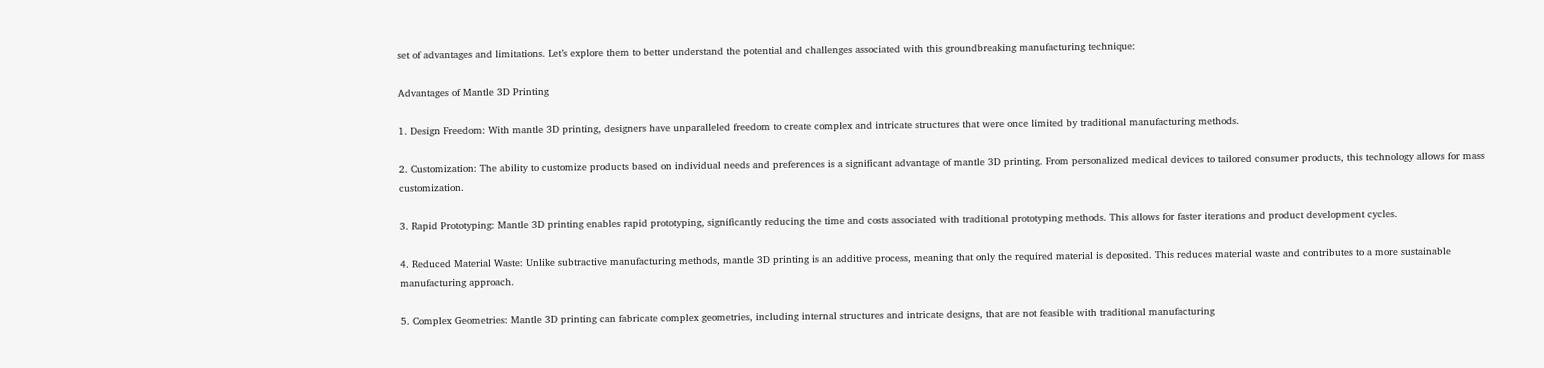set of advantages and limitations. Let’s explore them to better understand the potential and challenges associated with this groundbreaking manufacturing technique:

Advantages of Mantle 3D Printing

1. Design Freedom: With mantle 3D printing, designers have unparalleled freedom to create complex and intricate structures that were once limited by traditional manufacturing methods.

2. Customization: The ability to customize products based on individual needs and preferences is a significant advantage of mantle 3D printing. From personalized medical devices to tailored consumer products, this technology allows for mass customization.

3. Rapid Prototyping: Mantle 3D printing enables rapid prototyping, significantly reducing the time and costs associated with traditional prototyping methods. This allows for faster iterations and product development cycles.

4. Reduced Material Waste: Unlike subtractive manufacturing methods, mantle 3D printing is an additive process, meaning that only the required material is deposited. This reduces material waste and contributes to a more sustainable manufacturing approach.

5. Complex Geometries: Mantle 3D printing can fabricate complex geometries, including internal structures and intricate designs, that are not feasible with traditional manufacturing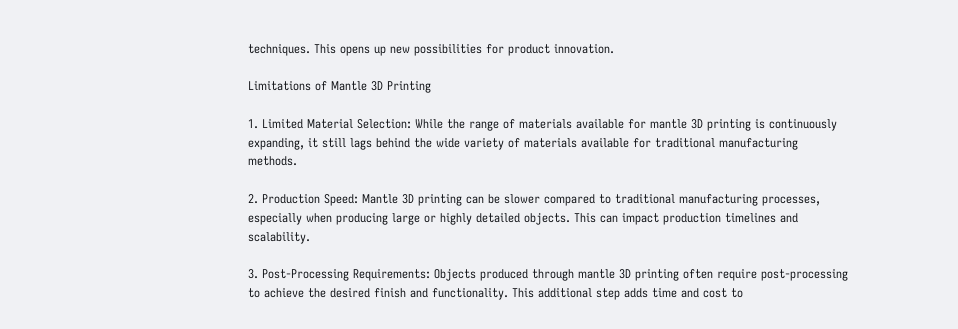techniques. This opens up new possibilities for product innovation.

Limitations of Mantle 3D Printing

1. Limited Material Selection: While the range of materials available for mantle 3D printing is continuously expanding, it still lags behind the wide variety of materials available for traditional manufacturing methods.

2. Production Speed: Mantle 3D printing can be slower compared to traditional manufacturing processes, especially when producing large or highly detailed objects. This can impact production timelines and scalability.

3. Post-Processing Requirements: Objects produced through mantle 3D printing often require post-processing to achieve the desired finish and functionality. This additional step adds time and cost to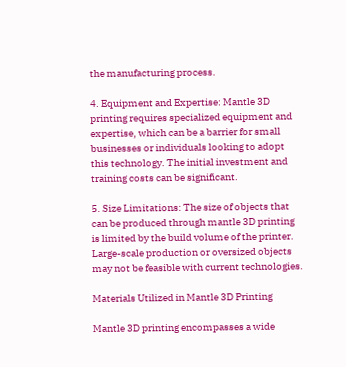the manufacturing process.

4. Equipment and Expertise: Mantle 3D printing requires specialized equipment and expertise, which can be a barrier for small businesses or individuals looking to adopt this technology. The initial investment and training costs can be significant.

5. Size Limitations: The size of objects that can be produced through mantle 3D printing is limited by the build volume of the printer. Large-scale production or oversized objects may not be feasible with current technologies.

Materials Utilized in Mantle 3D Printing

Mantle 3D printing encompasses a wide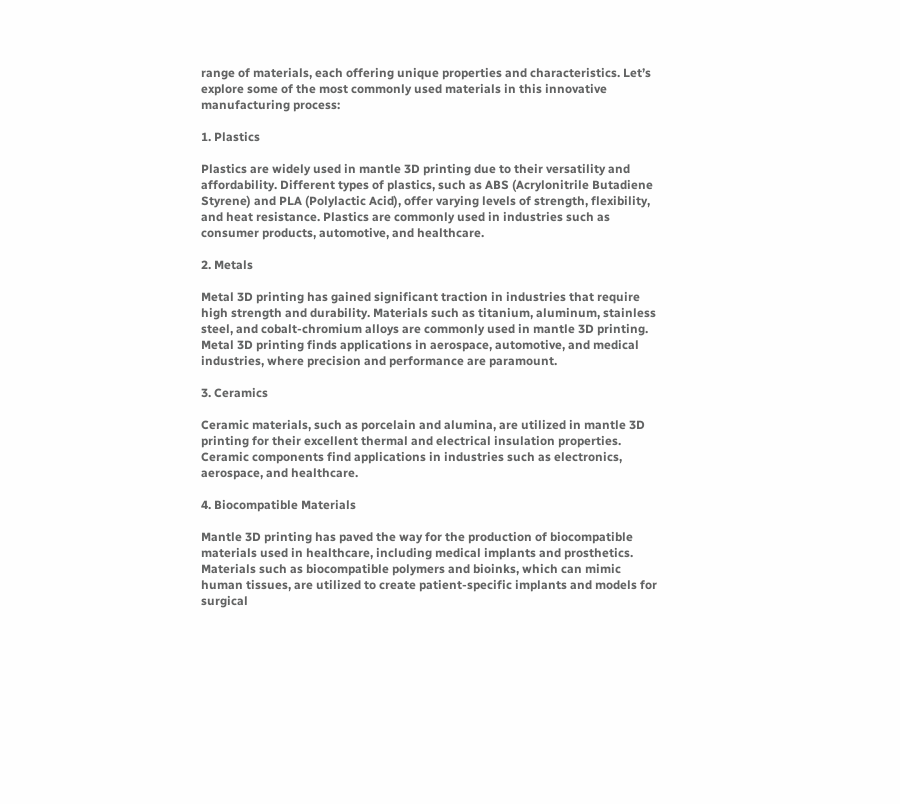range of materials, each offering unique properties and characteristics. Let’s explore some of the most commonly used materials in this innovative manufacturing process:

1. Plastics

Plastics are widely used in mantle 3D printing due to their versatility and affordability. Different types of plastics, such as ABS (Acrylonitrile Butadiene Styrene) and PLA (Polylactic Acid), offer varying levels of strength, flexibility, and heat resistance. Plastics are commonly used in industries such as consumer products, automotive, and healthcare.

2. Metals

Metal 3D printing has gained significant traction in industries that require high strength and durability. Materials such as titanium, aluminum, stainless steel, and cobalt-chromium alloys are commonly used in mantle 3D printing. Metal 3D printing finds applications in aerospace, automotive, and medical industries, where precision and performance are paramount.

3. Ceramics

Ceramic materials, such as porcelain and alumina, are utilized in mantle 3D printing for their excellent thermal and electrical insulation properties. Ceramic components find applications in industries such as electronics, aerospace, and healthcare.

4. Biocompatible Materials

Mantle 3D printing has paved the way for the production of biocompatible materials used in healthcare, including medical implants and prosthetics. Materials such as biocompatible polymers and bioinks, which can mimic human tissues, are utilized to create patient-specific implants and models for surgical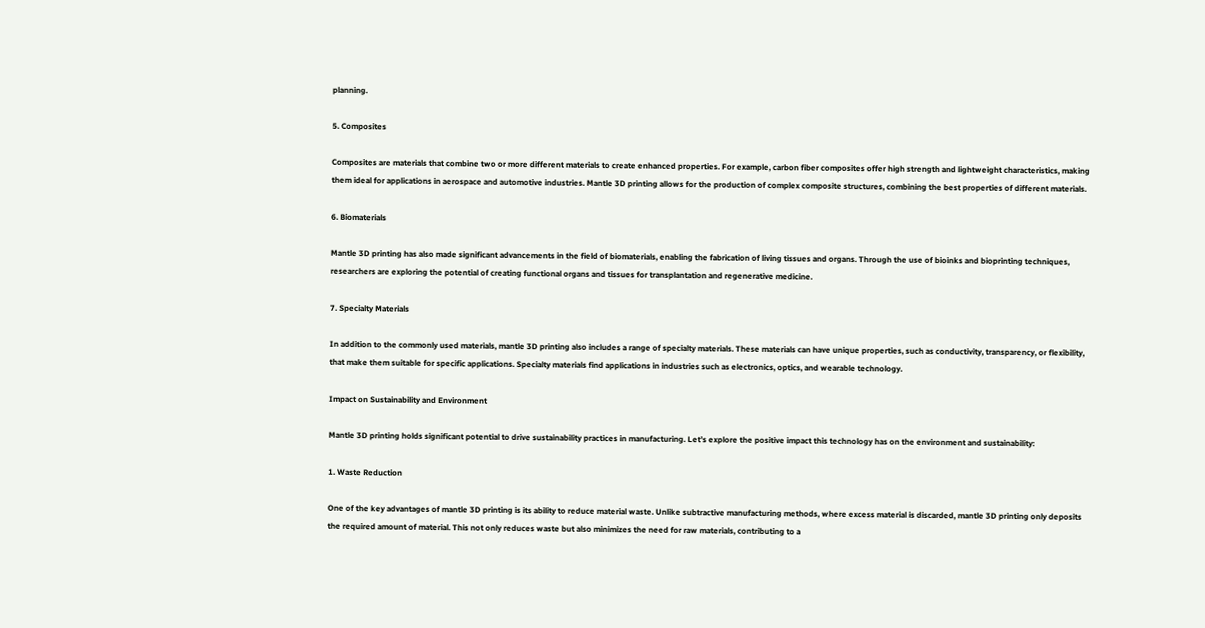planning.

5. Composites

Composites are materials that combine two or more different materials to create enhanced properties. For example, carbon fiber composites offer high strength and lightweight characteristics, making them ideal for applications in aerospace and automotive industries. Mantle 3D printing allows for the production of complex composite structures, combining the best properties of different materials.

6. Biomaterials

Mantle 3D printing has also made significant advancements in the field of biomaterials, enabling the fabrication of living tissues and organs. Through the use of bioinks and bioprinting techniques, researchers are exploring the potential of creating functional organs and tissues for transplantation and regenerative medicine.

7. Specialty Materials

In addition to the commonly used materials, mantle 3D printing also includes a range of specialty materials. These materials can have unique properties, such as conductivity, transparency, or flexibility, that make them suitable for specific applications. Specialty materials find applications in industries such as electronics, optics, and wearable technology.

Impact on Sustainability and Environment

Mantle 3D printing holds significant potential to drive sustainability practices in manufacturing. Let’s explore the positive impact this technology has on the environment and sustainability:

1. Waste Reduction

One of the key advantages of mantle 3D printing is its ability to reduce material waste. Unlike subtractive manufacturing methods, where excess material is discarded, mantle 3D printing only deposits the required amount of material. This not only reduces waste but also minimizes the need for raw materials, contributing to a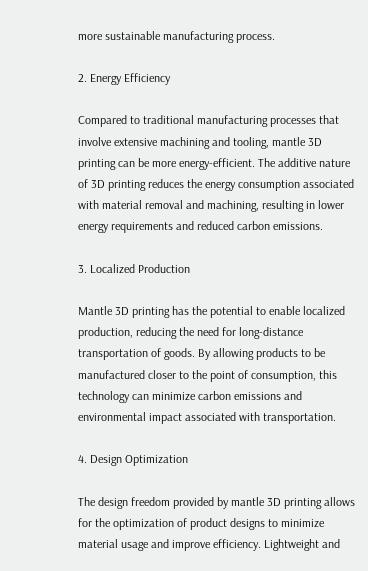more sustainable manufacturing process.

2. Energy Efficiency

Compared to traditional manufacturing processes that involve extensive machining and tooling, mantle 3D printing can be more energy-efficient. The additive nature of 3D printing reduces the energy consumption associated with material removal and machining, resulting in lower energy requirements and reduced carbon emissions.

3. Localized Production

Mantle 3D printing has the potential to enable localized production, reducing the need for long-distance transportation of goods. By allowing products to be manufactured closer to the point of consumption, this technology can minimize carbon emissions and environmental impact associated with transportation.

4. Design Optimization

The design freedom provided by mantle 3D printing allows for the optimization of product designs to minimize material usage and improve efficiency. Lightweight and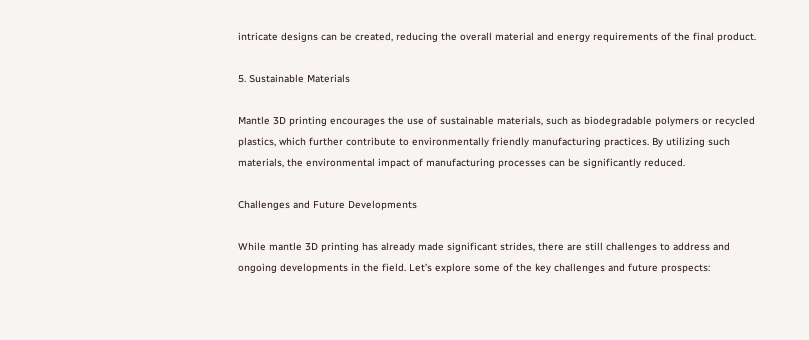intricate designs can be created, reducing the overall material and energy requirements of the final product.

5. Sustainable Materials

Mantle 3D printing encourages the use of sustainable materials, such as biodegradable polymers or recycled plastics, which further contribute to environmentally friendly manufacturing practices. By utilizing such materials, the environmental impact of manufacturing processes can be significantly reduced.

Challenges and Future Developments

While mantle 3D printing has already made significant strides, there are still challenges to address and ongoing developments in the field. Let’s explore some of the key challenges and future prospects: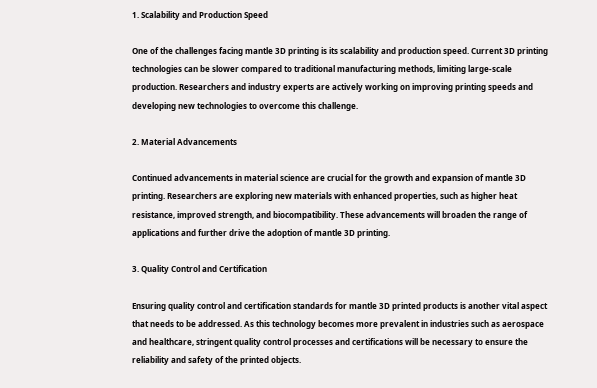1. Scalability and Production Speed

One of the challenges facing mantle 3D printing is its scalability and production speed. Current 3D printing technologies can be slower compared to traditional manufacturing methods, limiting large-scale production. Researchers and industry experts are actively working on improving printing speeds and developing new technologies to overcome this challenge.

2. Material Advancements

Continued advancements in material science are crucial for the growth and expansion of mantle 3D printing. Researchers are exploring new materials with enhanced properties, such as higher heat resistance, improved strength, and biocompatibility. These advancements will broaden the range of applications and further drive the adoption of mantle 3D printing.

3. Quality Control and Certification

Ensuring quality control and certification standards for mantle 3D printed products is another vital aspect that needs to be addressed. As this technology becomes more prevalent in industries such as aerospace and healthcare, stringent quality control processes and certifications will be necessary to ensure the reliability and safety of the printed objects.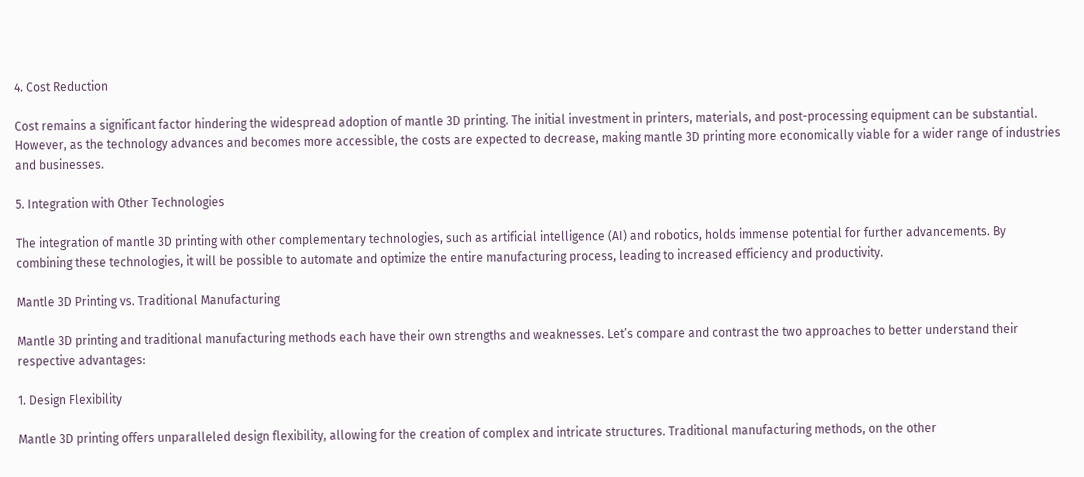4. Cost Reduction

Cost remains a significant factor hindering the widespread adoption of mantle 3D printing. The initial investment in printers, materials, and post-processing equipment can be substantial. However, as the technology advances and becomes more accessible, the costs are expected to decrease, making mantle 3D printing more economically viable for a wider range of industries and businesses.

5. Integration with Other Technologies

The integration of mantle 3D printing with other complementary technologies, such as artificial intelligence (AI) and robotics, holds immense potential for further advancements. By combining these technologies, it will be possible to automate and optimize the entire manufacturing process, leading to increased efficiency and productivity.

Mantle 3D Printing vs. Traditional Manufacturing

Mantle 3D printing and traditional manufacturing methods each have their own strengths and weaknesses. Let’s compare and contrast the two approaches to better understand their respective advantages:

1. Design Flexibility

Mantle 3D printing offers unparalleled design flexibility, allowing for the creation of complex and intricate structures. Traditional manufacturing methods, on the other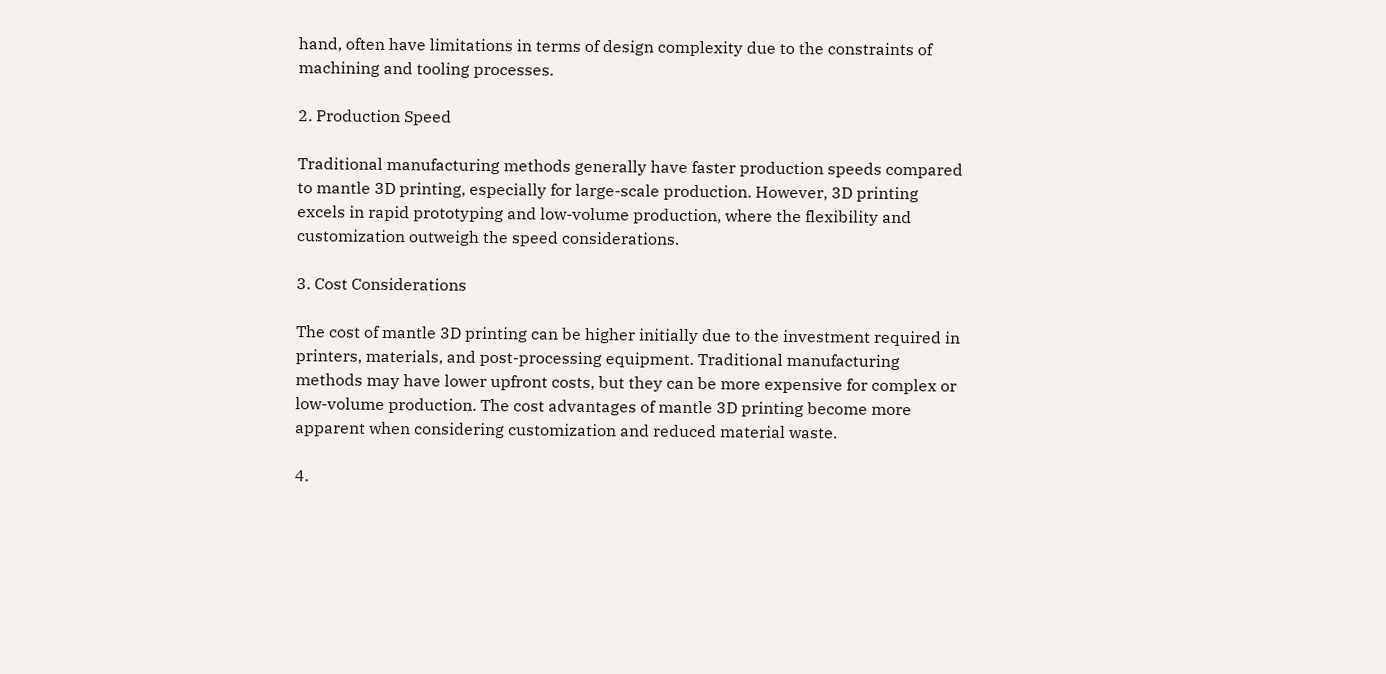hand, often have limitations in terms of design complexity due to the constraints of machining and tooling processes.

2. Production Speed

Traditional manufacturing methods generally have faster production speeds compared to mantle 3D printing, especially for large-scale production. However, 3D printing excels in rapid prototyping and low-volume production, where the flexibility and customization outweigh the speed considerations.

3. Cost Considerations

The cost of mantle 3D printing can be higher initially due to the investment required in printers, materials, and post-processing equipment. Traditional manufacturing methods may have lower upfront costs, but they can be more expensive for complex or low-volume production. The cost advantages of mantle 3D printing become more apparent when considering customization and reduced material waste.

4.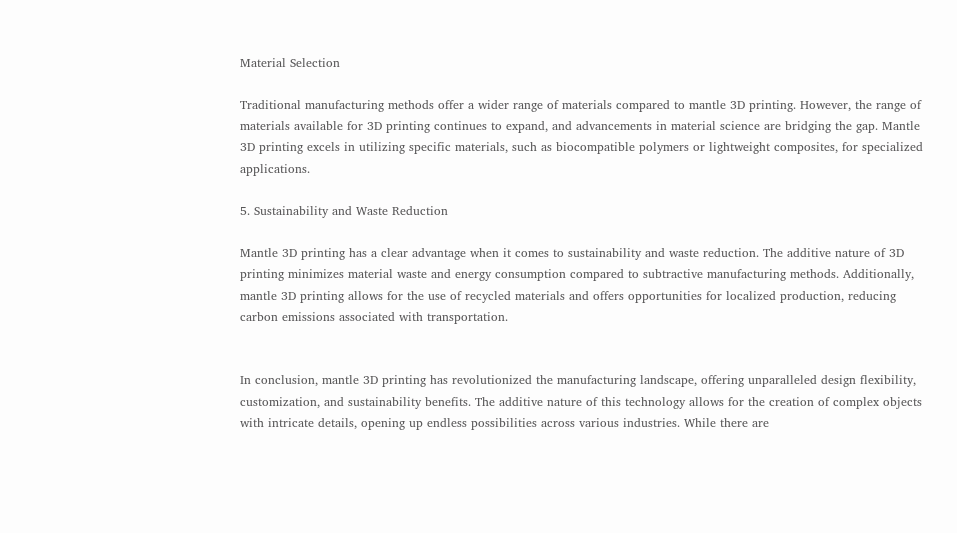Material Selection

Traditional manufacturing methods offer a wider range of materials compared to mantle 3D printing. However, the range of materials available for 3D printing continues to expand, and advancements in material science are bridging the gap. Mantle 3D printing excels in utilizing specific materials, such as biocompatible polymers or lightweight composites, for specialized applications.

5. Sustainability and Waste Reduction

Mantle 3D printing has a clear advantage when it comes to sustainability and waste reduction. The additive nature of 3D printing minimizes material waste and energy consumption compared to subtractive manufacturing methods. Additionally, mantle 3D printing allows for the use of recycled materials and offers opportunities for localized production, reducing carbon emissions associated with transportation.


In conclusion, mantle 3D printing has revolutionized the manufacturing landscape, offering unparalleled design flexibility, customization, and sustainability benefits. The additive nature of this technology allows for the creation of complex objects with intricate details, opening up endless possibilities across various industries. While there are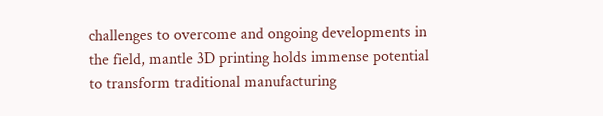challenges to overcome and ongoing developments in the field, mantle 3D printing holds immense potential to transform traditional manufacturing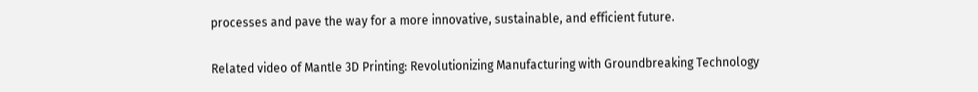processes and pave the way for a more innovative, sustainable, and efficient future.

Related video of Mantle 3D Printing: Revolutionizing Manufacturing with Groundbreaking Technology